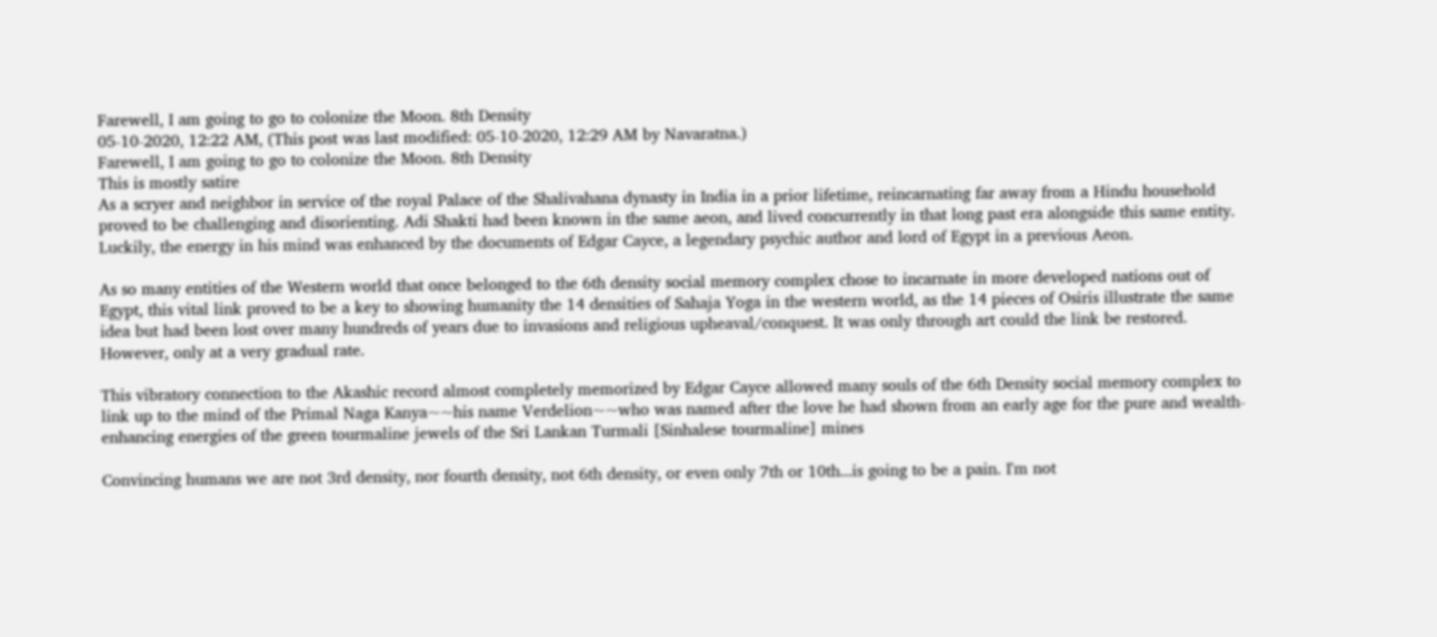Farewell, I am going to go to colonize the Moon. 8th Density
05-10-2020, 12:22 AM, (This post was last modified: 05-10-2020, 12:29 AM by Navaratna.)
Farewell, I am going to go to colonize the Moon. 8th Density
This is mostly satire
As a scryer and neighbor in service of the royal Palace of the Shalivahana dynasty in India in a prior lifetime, reincarnating far away from a Hindu household proved to be challenging and disorienting. Adi Shakti had been known in the same aeon, and lived concurrently in that long past era alongside this same entity. Luckily, the energy in his mind was enhanced by the documents of Edgar Cayce, a legendary psychic author and lord of Egypt in a previous Aeon.

As so many entities of the Western world that once belonged to the 6th density social memory complex chose to incarnate in more developed nations out of Egypt, this vital link proved to be a key to showing humanity the 14 densities of Sahaja Yoga in the western world, as the 14 pieces of Osiris illustrate the same idea but had been lost over many hundreds of years due to invasions and religious upheaval/conquest. It was only through art could the link be restored. However, only at a very gradual rate.

This vibratory connection to the Akashic record almost completely memorized by Edgar Cayce allowed many souls of the 6th Density social memory complex to link up to the mind of the Primal Naga Kanya~~his name Verdelion~~who was named after the love he had shown from an early age for the pure and wealth-enhancing energies of the green tourmaline jewels of the Sri Lankan Turmali [Sinhalese tourmaline] mines

Convincing humans we are not 3rd density, nor fourth density, not 6th density, or even only 7th or 10th...is going to be a pain. I'm not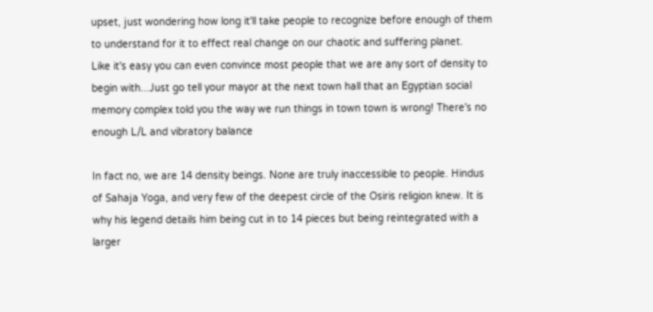upset, just wondering how long it'll take people to recognize before enough of them to understand for it to effect real change on our chaotic and suffering planet.
Like it's easy you can even convince most people that we are any sort of density to begin with...Just go tell your mayor at the next town hall that an Egyptian social memory complex told you the way we run things in town town is wrong! There's no enough L/L and vibratory balance

In fact no, we are 14 density beings. None are truly inaccessible to people. Hindus of Sahaja Yoga, and very few of the deepest circle of the Osiris religion knew. It is why his legend details him being cut in to 14 pieces but being reintegrated with a larger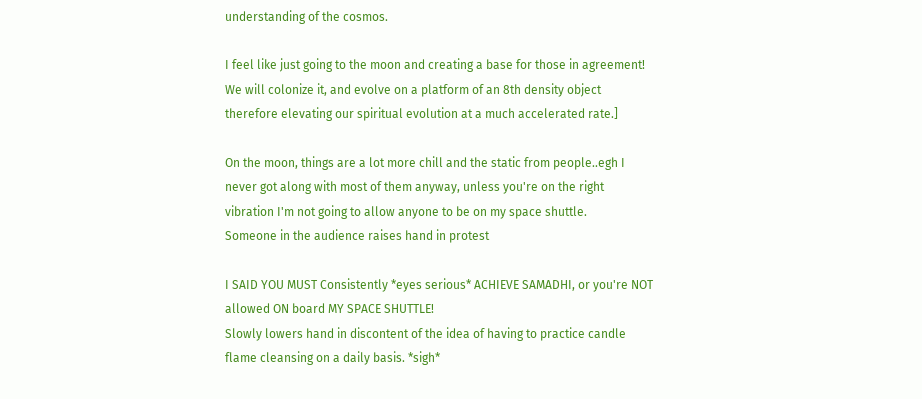understanding of the cosmos.

I feel like just going to the moon and creating a base for those in agreement! We will colonize it, and evolve on a platform of an 8th density object therefore elevating our spiritual evolution at a much accelerated rate.]

On the moon, things are a lot more chill and the static from people..egh I never got along with most of them anyway, unless you're on the right vibration I'm not going to allow anyone to be on my space shuttle.
Someone in the audience raises hand in protest

I SAID YOU MUST Consistently *eyes serious* ACHIEVE SAMADHI, or you're NOT allowed ON board MY SPACE SHUTTLE!
Slowly lowers hand in discontent of the idea of having to practice candle flame cleansing on a daily basis. *sigh*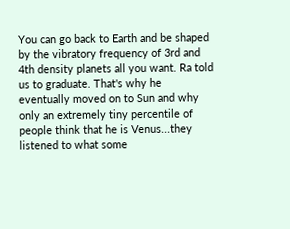You can go back to Earth and be shaped by the vibratory frequency of 3rd and 4th density planets all you want. Ra told us to graduate. That's why he eventually moved on to Sun and why only an extremely tiny percentile of people think that he is Venus...they listened to what some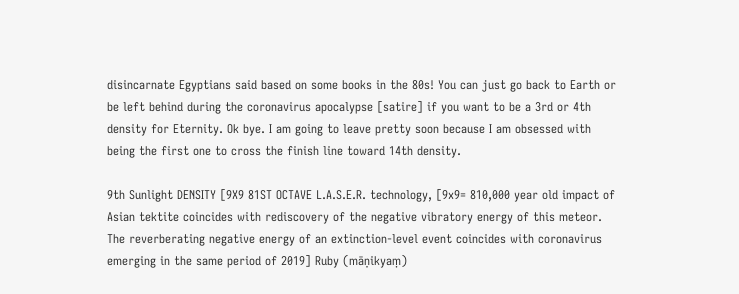disincarnate Egyptians said based on some books in the 80s! You can just go back to Earth or be left behind during the coronavirus apocalypse [satire] if you want to be a 3rd or 4th density for Eternity. Ok bye. I am going to leave pretty soon because I am obsessed with being the first one to cross the finish line toward 14th density.

9th Sunlight DENSITY [9X9 81ST OCTAVE L.A.S.E.R. technology, [9x9= 810,000 year old impact of Asian tektite coincides with rediscovery of the negative vibratory energy of this meteor. The reverberating negative energy of an extinction-level event coincides with coronavirus emerging in the same period of 2019] Ruby (māṇikyaṃ)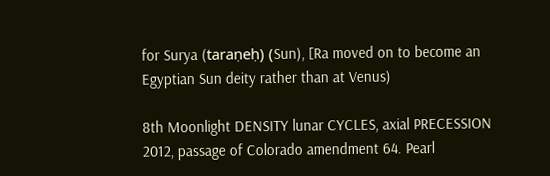for Surya (taraṇeḥ) (Sun), [Ra moved on to become an Egyptian Sun deity rather than at Venus)

8th Moonlight DENSITY lunar CYCLES, axial PRECESSION 2012, passage of Colorado amendment 64. Pearl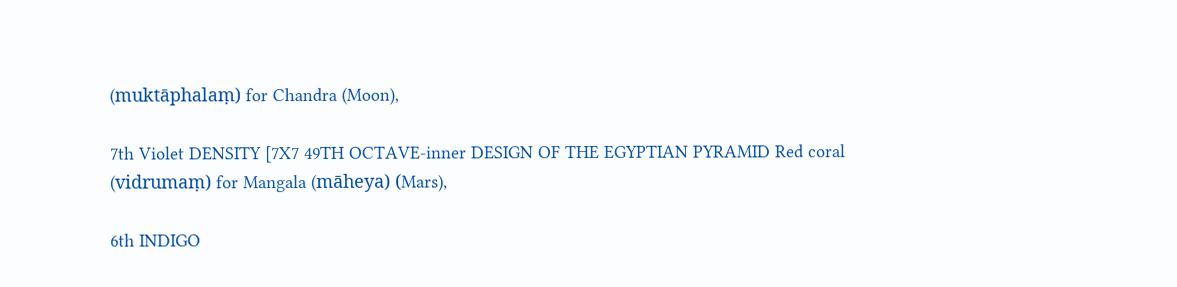(muktāphalaṃ) for Chandra (Moon),

7th Violet DENSITY [7X7 49TH OCTAVE-inner DESIGN OF THE EGYPTIAN PYRAMID Red coral (vidrumaṃ) for Mangala (māheya) (Mars),

6th INDIGO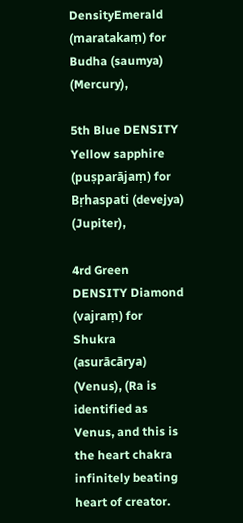DensityEmerald (maratakaṃ) for Budha (saumya) (Mercury),

5th Blue DENSITY Yellow sapphire (puṣparājaṃ) for Bṛhaspati (devejya) (Jupiter),

4rd Green DENSITY Diamond (vajraṃ) for Shukra (asurācārya) (Venus), (Ra is identified as Venus, and this is the heart chakra infinitely beating heart of creator.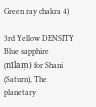Green ray chakra 4)

3rd Yellow DENSITY Blue sapphire (nīlaṃ) for Shani (Saturn), The planetary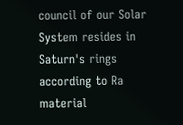council of our Solar System resides in Saturn's rings according to Ra material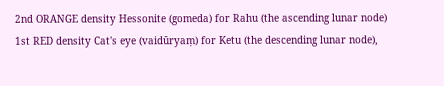2nd ORANGE density Hessonite (gomeda) for Rahu (the ascending lunar node)
1st RED density Cat's eye (vaidūryaṃ) for Ketu (the descending lunar node),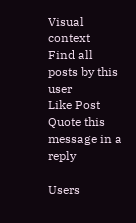Visual context
Find all posts by this user
Like Post Quote this message in a reply

Users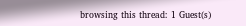browsing this thread: 1 Guest(s)